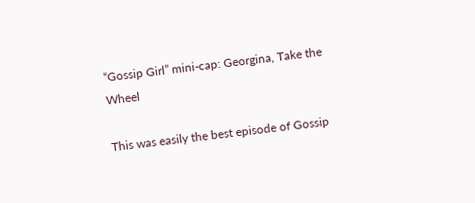“Gossip Girl” mini-cap: Georgina, Take the Wheel

This was easily the best episode of Gossip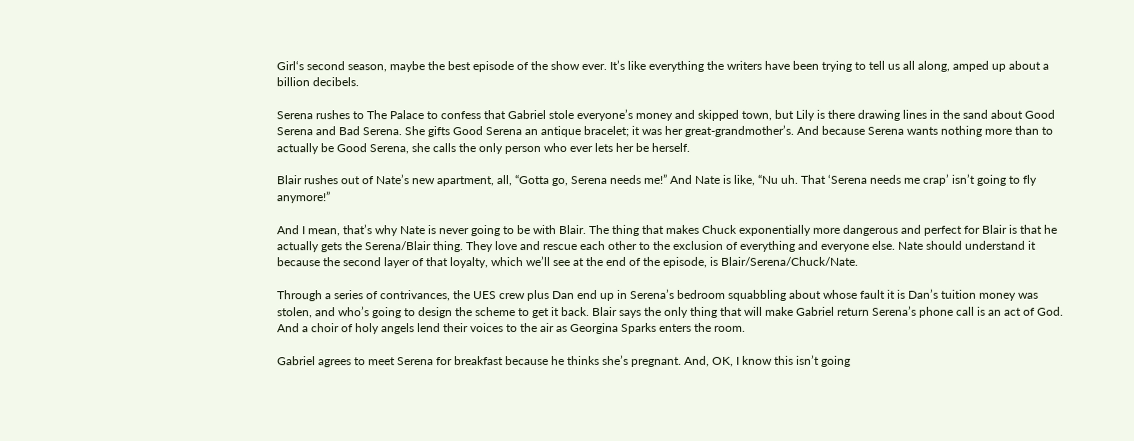Girl‘s second season, maybe the best episode of the show ever. It’s like everything the writers have been trying to tell us all along, amped up about a billion decibels.

Serena rushes to The Palace to confess that Gabriel stole everyone’s money and skipped town, but Lily is there drawing lines in the sand about Good Serena and Bad Serena. She gifts Good Serena an antique bracelet; it was her great-grandmother’s. And because Serena wants nothing more than to actually be Good Serena, she calls the only person who ever lets her be herself.

Blair rushes out of Nate’s new apartment, all, “Gotta go, Serena needs me!” And Nate is like, “Nu uh. That ‘Serena needs me crap’ isn’t going to fly anymore!”

And I mean, that’s why Nate is never going to be with Blair. The thing that makes Chuck exponentially more dangerous and perfect for Blair is that he actually gets the Serena/Blair thing. They love and rescue each other to the exclusion of everything and everyone else. Nate should understand it because the second layer of that loyalty, which we’ll see at the end of the episode, is Blair/Serena/Chuck/Nate.

Through a series of contrivances, the UES crew plus Dan end up in Serena’s bedroom squabbling about whose fault it is Dan’s tuition money was stolen, and who’s going to design the scheme to get it back. Blair says the only thing that will make Gabriel return Serena’s phone call is an act of God. And a choir of holy angels lend their voices to the air as Georgina Sparks enters the room.

Gabriel agrees to meet Serena for breakfast because he thinks she’s pregnant. And, OK, I know this isn’t going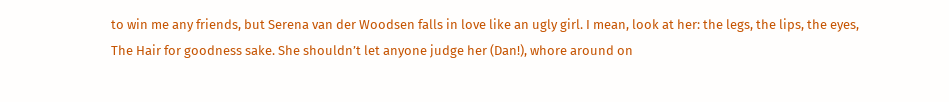to win me any friends, but Serena van der Woodsen falls in love like an ugly girl. I mean, look at her: the legs, the lips, the eyes, The Hair for goodness sake. She shouldn’t let anyone judge her (Dan!), whore around on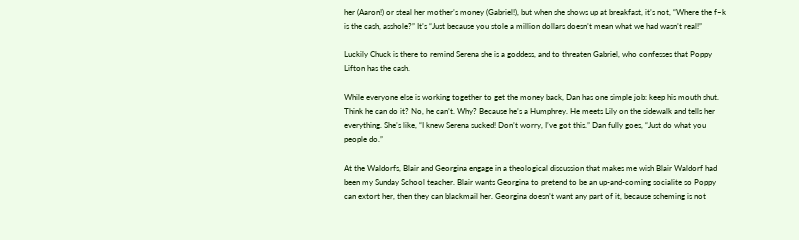her (Aaron!) or steal her mother’s money (Gabriel!), but when she shows up at breakfast, it’s not, “Where the f–k is the cash, asshole?” It’s “Just because you stole a million dollars doesn’t mean what we had wasn’t real!”

Luckily Chuck is there to remind Serena she is a goddess, and to threaten Gabriel, who confesses that Poppy Lifton has the cash.

While everyone else is working together to get the money back, Dan has one simple job: keep his mouth shut. Think he can do it? No, he can’t. Why? Because he’s a Humphrey. He meets Lily on the sidewalk and tells her everything. She’s like, “I knew Serena sucked! Don’t worry, I’ve got this.” Dan fully goes, “Just do what you people do.”

At the Waldorfs, Blair and Georgina engage in a theological discussion that makes me wish Blair Waldorf had been my Sunday School teacher. Blair wants Georgina to pretend to be an up-and-coming socialite so Poppy can extort her, then they can blackmail her. Georgina doesn’t want any part of it, because scheming is not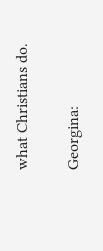what Christians do.

Georgina: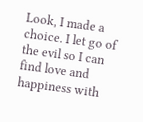Look, I made a choice. I let go of the evil so I can find love and happiness with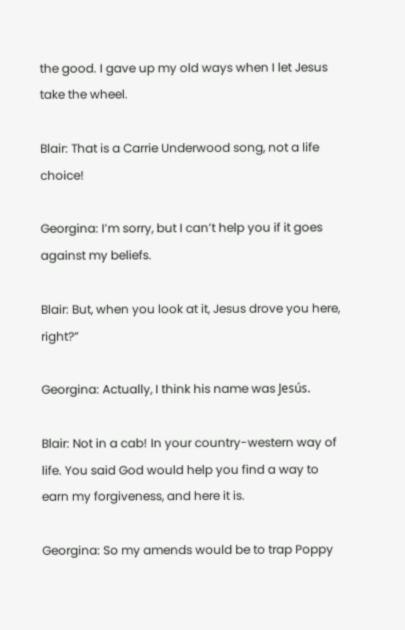the good. I gave up my old ways when I let Jesus take the wheel.

Blair: That is a Carrie Underwood song, not a life choice!

Georgina: I’m sorry, but I can’t help you if it goes against my beliefs.

Blair: But, when you look at it, Jesus drove you here, right?”

Georgina: Actually, I think his name was Jesús.

Blair: Not in a cab! In your country-western way of life. You said God would help you find a way to earn my forgiveness, and here it is.

Georgina: So my amends would be to trap Poppy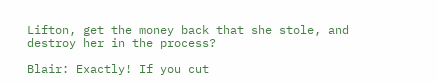Lifton, get the money back that she stole, and destroy her in the process?

Blair: Exactly! If you cut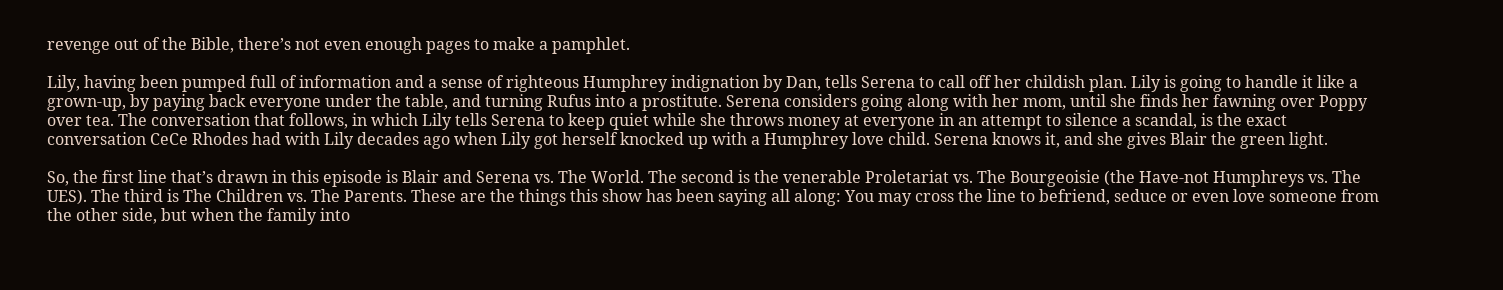revenge out of the Bible, there’s not even enough pages to make a pamphlet.

Lily, having been pumped full of information and a sense of righteous Humphrey indignation by Dan, tells Serena to call off her childish plan. Lily is going to handle it like a grown-up, by paying back everyone under the table, and turning Rufus into a prostitute. Serena considers going along with her mom, until she finds her fawning over Poppy over tea. The conversation that follows, in which Lily tells Serena to keep quiet while she throws money at everyone in an attempt to silence a scandal, is the exact conversation CeCe Rhodes had with Lily decades ago when Lily got herself knocked up with a Humphrey love child. Serena knows it, and she gives Blair the green light.

So, the first line that’s drawn in this episode is Blair and Serena vs. The World. The second is the venerable Proletariat vs. The Bourgeoisie (the Have-not Humphreys vs. The UES). The third is The Children vs. The Parents. These are the things this show has been saying all along: You may cross the line to befriend, seduce or even love someone from the other side, but when the family into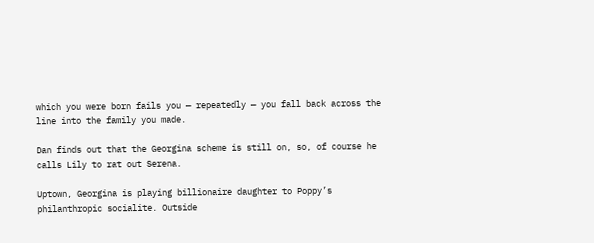which you were born fails you — repeatedly — you fall back across the line into the family you made.

Dan finds out that the Georgina scheme is still on, so, of course he calls Lily to rat out Serena.

Uptown, Georgina is playing billionaire daughter to Poppy’s philanthropic socialite. Outside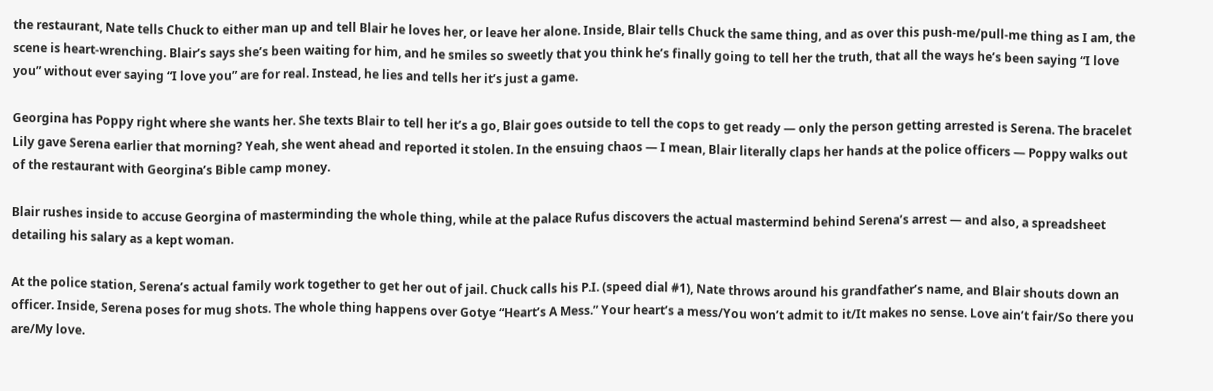the restaurant, Nate tells Chuck to either man up and tell Blair he loves her, or leave her alone. Inside, Blair tells Chuck the same thing, and as over this push-me/pull-me thing as I am, the scene is heart-wrenching. Blair’s says she’s been waiting for him, and he smiles so sweetly that you think he’s finally going to tell her the truth, that all the ways he’s been saying “I love you” without ever saying “I love you” are for real. Instead, he lies and tells her it’s just a game.

Georgina has Poppy right where she wants her. She texts Blair to tell her it’s a go, Blair goes outside to tell the cops to get ready — only the person getting arrested is Serena. The bracelet Lily gave Serena earlier that morning? Yeah, she went ahead and reported it stolen. In the ensuing chaos — I mean, Blair literally claps her hands at the police officers — Poppy walks out of the restaurant with Georgina’s Bible camp money.

Blair rushes inside to accuse Georgina of masterminding the whole thing, while at the palace Rufus discovers the actual mastermind behind Serena’s arrest — and also, a spreadsheet detailing his salary as a kept woman.

At the police station, Serena’s actual family work together to get her out of jail. Chuck calls his P.I. (speed dial #1), Nate throws around his grandfather’s name, and Blair shouts down an officer. Inside, Serena poses for mug shots. The whole thing happens over Gotye “Heart’s A Mess.” Your heart’s a mess/You won’t admit to it/It makes no sense. Love ain’t fair/So there you are/My love.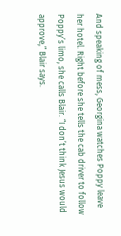And speaking of mess, Georgina watches Poppy leave her hotel. Right before she tells the cab driver to follow Poppy’s limo, she calls Blair. “I don’t think Jesus would approve,” Blair says.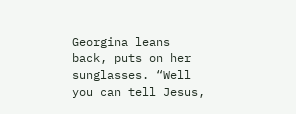Georgina leans back, puts on her sunglasses. “Well you can tell Jesus,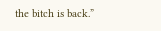the bitch is back.”